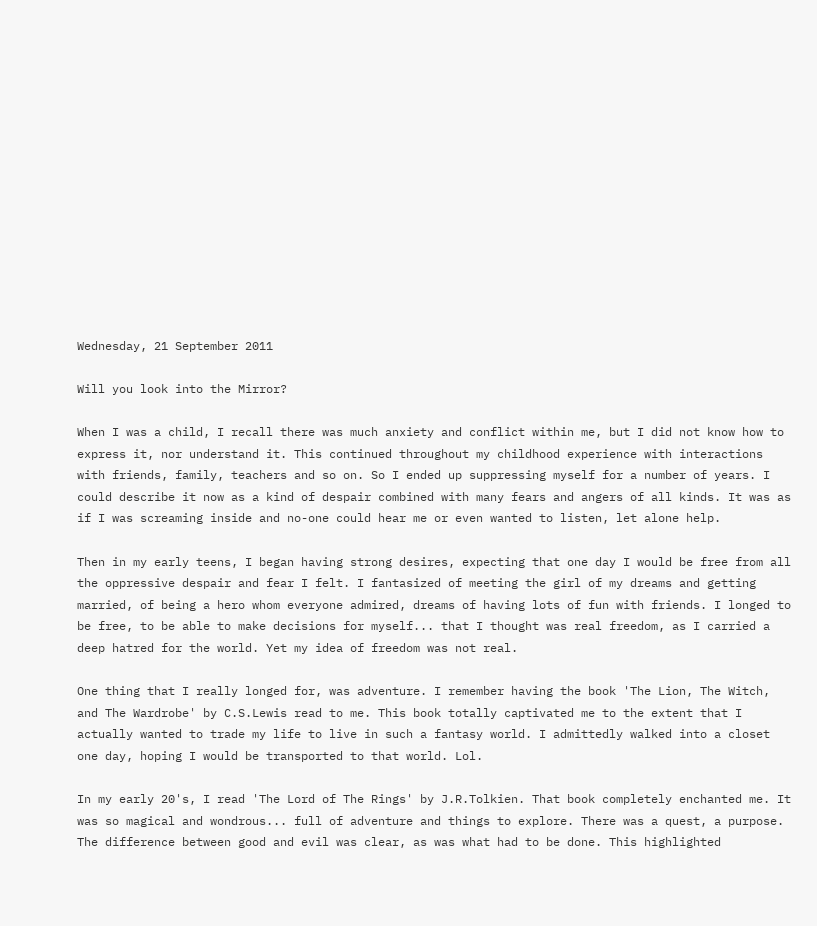Wednesday, 21 September 2011

Will you look into the Mirror?

When I was a child, I recall there was much anxiety and conflict within me, but I did not know how to express it, nor understand it. This continued throughout my childhood experience with interactions with friends, family, teachers and so on. So I ended up suppressing myself for a number of years. I could describe it now as a kind of despair combined with many fears and angers of all kinds. It was as if I was screaming inside and no-one could hear me or even wanted to listen, let alone help.

Then in my early teens, I began having strong desires, expecting that one day I would be free from all the oppressive despair and fear I felt. I fantasized of meeting the girl of my dreams and getting married, of being a hero whom everyone admired, dreams of having lots of fun with friends. I longed to be free, to be able to make decisions for myself... that I thought was real freedom, as I carried a deep hatred for the world. Yet my idea of freedom was not real.

One thing that I really longed for, was adventure. I remember having the book 'The Lion, The Witch, and The Wardrobe' by C.S.Lewis read to me. This book totally captivated me to the extent that I actually wanted to trade my life to live in such a fantasy world. I admittedly walked into a closet one day, hoping I would be transported to that world. Lol.

In my early 20's, I read 'The Lord of The Rings' by J.R.Tolkien. That book completely enchanted me. It was so magical and wondrous... full of adventure and things to explore. There was a quest, a purpose. The difference between good and evil was clear, as was what had to be done. This highlighted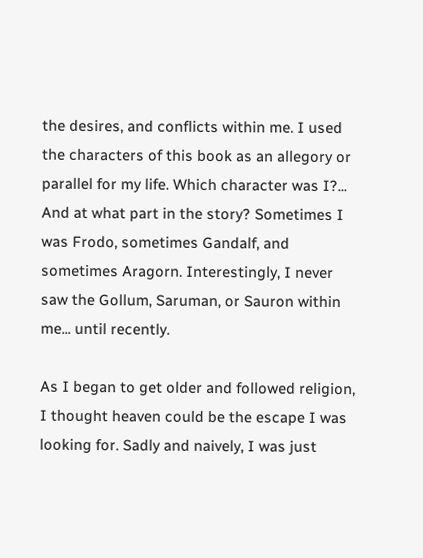the desires, and conflicts within me. I used the characters of this book as an allegory or parallel for my life. Which character was I?... And at what part in the story? Sometimes I was Frodo, sometimes Gandalf, and sometimes Aragorn. Interestingly, I never saw the Gollum, Saruman, or Sauron within me... until recently.

As I began to get older and followed religion, I thought heaven could be the escape I was looking for. Sadly and naively, I was just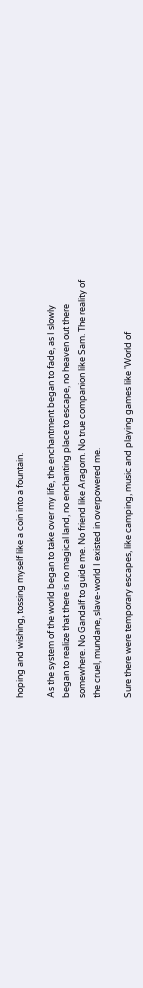hoping and wishing, tossing myself like a coin into a fountain.

As the system of the world began to take over my life, the enchantment began to fade, as I slowly began to realize that there is no magical land, no enchanting place to escape, no heaven out there somewhere. No Gandalf to guide me. No friend like Aragorn. No true companion like Sam. The reality of the cruel, mundane, slave-world I existed in overpowered me.

Sure there were temporary escapes, like camping, music and playing games like 'World of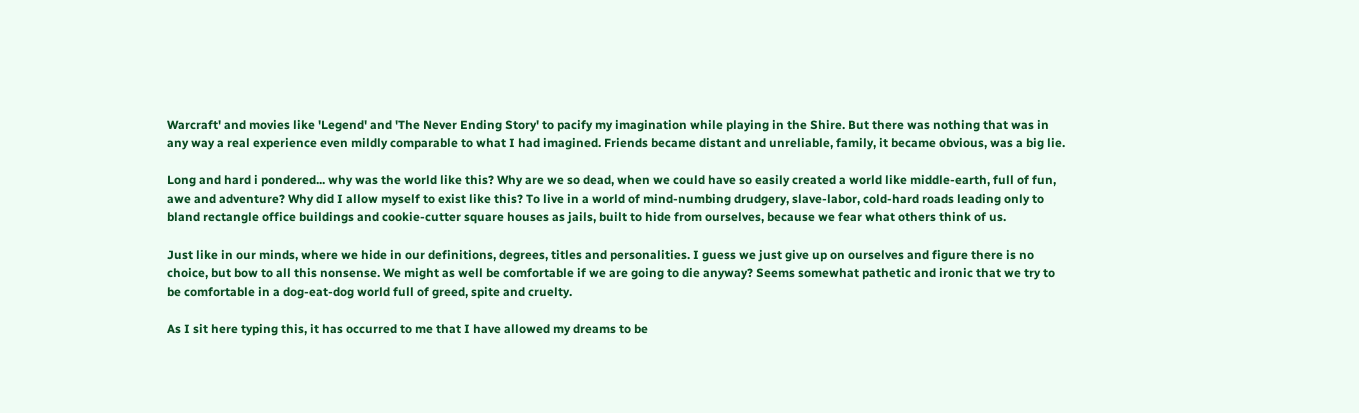Warcraft' and movies like 'Legend' and 'The Never Ending Story' to pacify my imagination while playing in the Shire. But there was nothing that was in any way a real experience even mildly comparable to what I had imagined. Friends became distant and unreliable, family, it became obvious, was a big lie.

Long and hard i pondered... why was the world like this? Why are we so dead, when we could have so easily created a world like middle-earth, full of fun, awe and adventure? Why did I allow myself to exist like this? To live in a world of mind-numbing drudgery, slave-labor, cold-hard roads leading only to bland rectangle office buildings and cookie-cutter square houses as jails, built to hide from ourselves, because we fear what others think of us.

Just like in our minds, where we hide in our definitions, degrees, titles and personalities. I guess we just give up on ourselves and figure there is no choice, but bow to all this nonsense. We might as well be comfortable if we are going to die anyway? Seems somewhat pathetic and ironic that we try to be comfortable in a dog-eat-dog world full of greed, spite and cruelty.

As I sit here typing this, it has occurred to me that I have allowed my dreams to be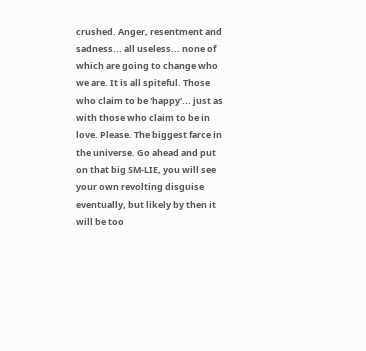crushed. Anger, resentment and sadness... all useless... none of which are going to change who we are. It is all spiteful. Those who claim to be 'happy'... just as with those who claim to be in love. Please. The biggest farce in the universe. Go ahead and put on that big SM-LIE, you will see your own revolting disguise eventually, but likely by then it will be too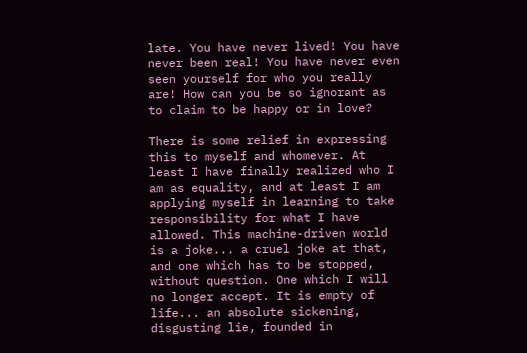late. You have never lived! You have never been real! You have never even seen yourself for who you really are! How can you be so ignorant as to claim to be happy or in love?

There is some relief in expressing this to myself and whomever. At least I have finally realized who I am as equality, and at least I am applying myself in learning to take responsibility for what I have allowed. This machine-driven world is a joke... a cruel joke at that, and one which has to be stopped, without question. One which I will no longer accept. It is empty of life... an absolute sickening, disgusting lie, founded in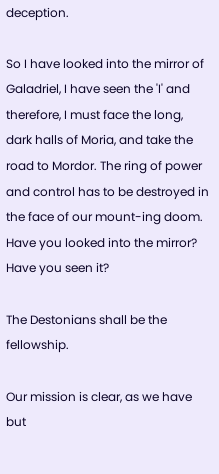deception.

So I have looked into the mirror of Galadriel, I have seen the 'I' and therefore, I must face the long, dark halls of Moria, and take the road to Mordor. The ring of power and control has to be destroyed in the face of our mount-ing doom. Have you looked into the mirror? Have you seen it?

The Destonians shall be the fellowship.

Our mission is clear, as we have but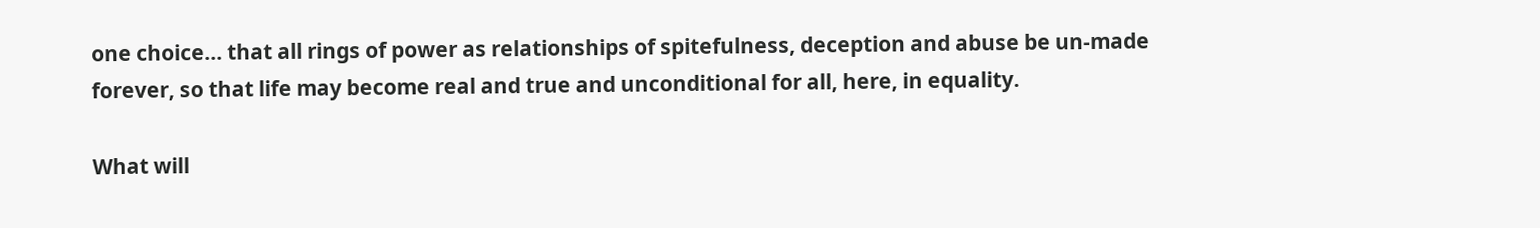one choice... that all rings of power as relationships of spitefulness, deception and abuse be un-made forever, so that life may become real and true and unconditional for all, here, in equality.

What will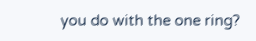you do with the one ring?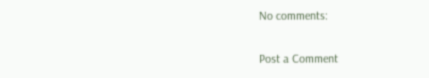No comments:

Post a Comment